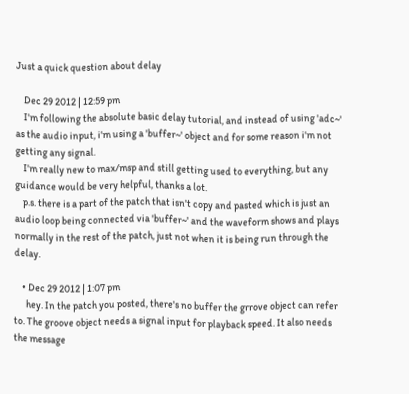Just a quick question about delay

    Dec 29 2012 | 12:59 pm
    I'm following the absolute basic delay tutorial, and instead of using 'adc~' as the audio input, i'm using a 'buffer~' object and for some reason i'm not getting any signal.
    I'm really new to max/msp and still getting used to everything, but any guidance would be very helpful, thanks a lot.
    p.s. there is a part of the patch that isn't copy and pasted which is just an audio loop being connected via 'buffer~' and the waveform shows and plays normally in the rest of the patch, just not when it is being run through the delay.

    • Dec 29 2012 | 1:07 pm
      hey. In the patch you posted, there's no buffer the grrove object can refer to. The groove object needs a signal input for playback speed. It also needs the message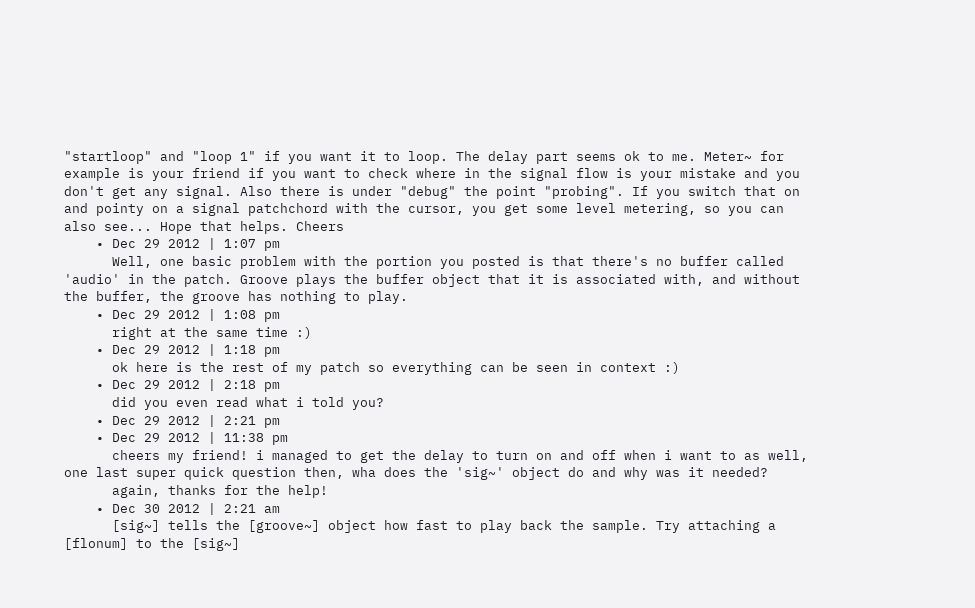"startloop" and "loop 1" if you want it to loop. The delay part seems ok to me. Meter~ for example is your friend if you want to check where in the signal flow is your mistake and you don't get any signal. Also there is under "debug" the point "probing". If you switch that on and pointy on a signal patchchord with the cursor, you get some level metering, so you can also see... Hope that helps. Cheers
    • Dec 29 2012 | 1:07 pm
      Well, one basic problem with the portion you posted is that there's no buffer called 'audio' in the patch. Groove plays the buffer object that it is associated with, and without the buffer, the groove has nothing to play.
    • Dec 29 2012 | 1:08 pm
      right at the same time :)
    • Dec 29 2012 | 1:18 pm
      ok here is the rest of my patch so everything can be seen in context :)
    • Dec 29 2012 | 2:18 pm
      did you even read what i told you?
    • Dec 29 2012 | 2:21 pm
    • Dec 29 2012 | 11:38 pm
      cheers my friend! i managed to get the delay to turn on and off when i want to as well, one last super quick question then, wha does the 'sig~' object do and why was it needed?
      again, thanks for the help!
    • Dec 30 2012 | 2:21 am
      [sig~] tells the [groove~] object how fast to play back the sample. Try attaching a [flonum] to the [sig~]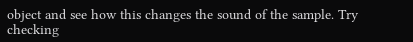object and see how this changes the sound of the sample. Try checking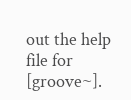out the help file for [groove~].